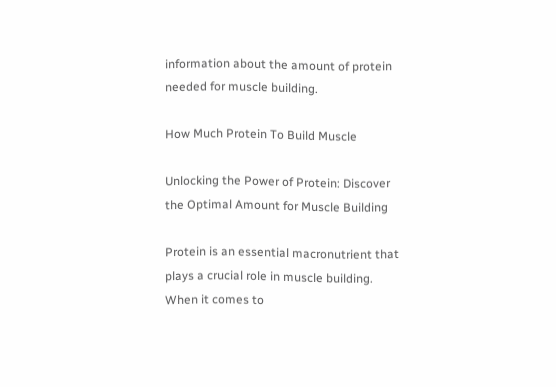information about the amount of protein needed for muscle building.

How Much Protein To Build Muscle

Unlocking the Power of Protein: Discover the Optimal Amount for Muscle Building

Protein is an essential macronutrient that plays a crucial role in muscle building. When it comes to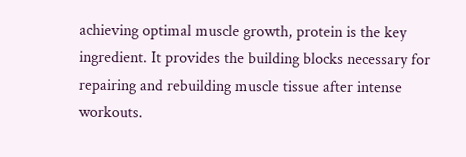achieving optimal muscle growth, protein is the key ingredient. It provides the building blocks necessary for repairing and rebuilding muscle tissue after intense workouts.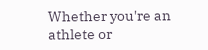Whether you're an athlete or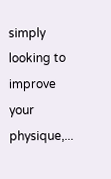simply looking to improve your physique,...